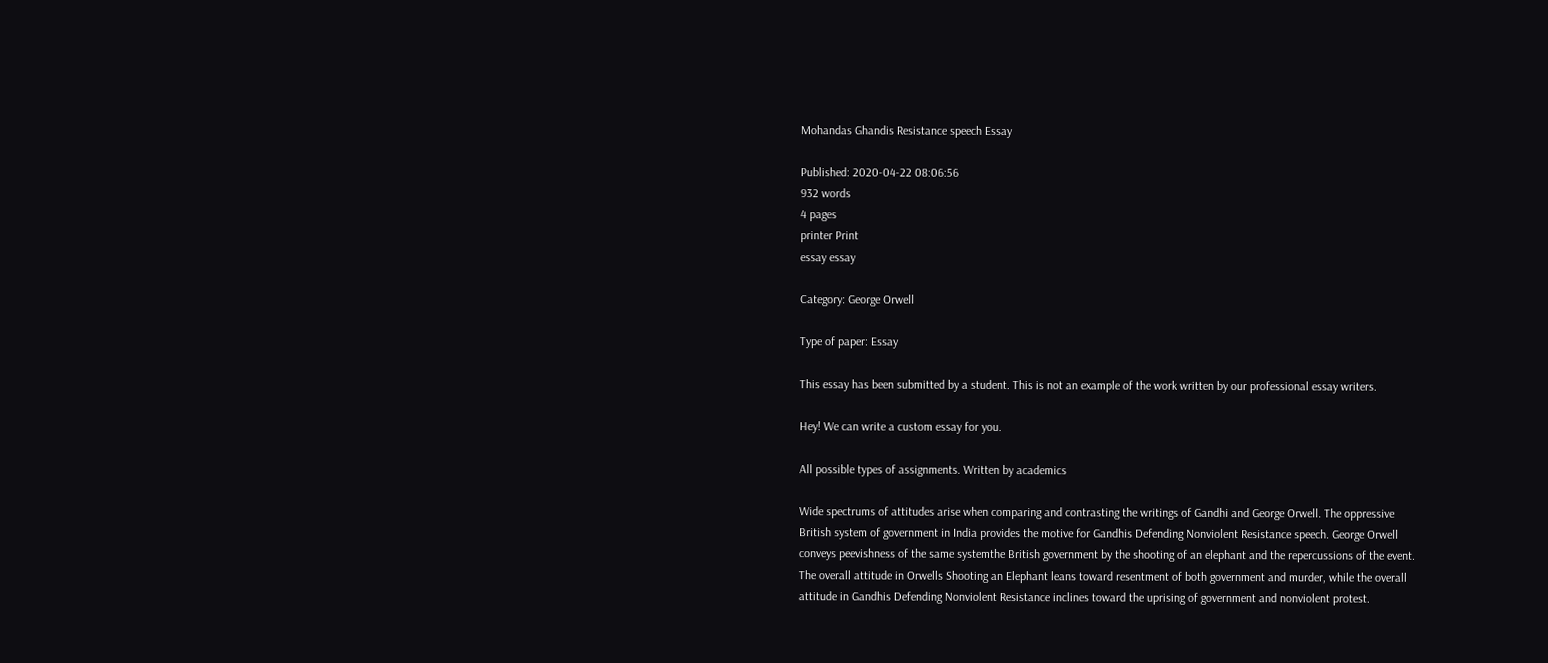Mohandas Ghandis Resistance speech Essay

Published: 2020-04-22 08:06:56
932 words
4 pages
printer Print
essay essay

Category: George Orwell

Type of paper: Essay

This essay has been submitted by a student. This is not an example of the work written by our professional essay writers.

Hey! We can write a custom essay for you.

All possible types of assignments. Written by academics

Wide spectrums of attitudes arise when comparing and contrasting the writings of Gandhi and George Orwell. The oppressive British system of government in India provides the motive for Gandhis Defending Nonviolent Resistance speech. George Orwell conveys peevishness of the same systemthe British government by the shooting of an elephant and the repercussions of the event. The overall attitude in Orwells Shooting an Elephant leans toward resentment of both government and murder, while the overall attitude in Gandhis Defending Nonviolent Resistance inclines toward the uprising of government and nonviolent protest.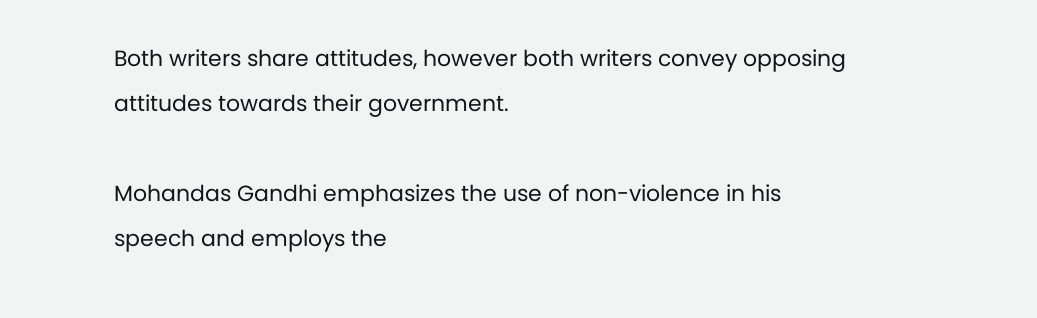Both writers share attitudes, however both writers convey opposing attitudes towards their government.

Mohandas Gandhi emphasizes the use of non-violence in his speech and employs the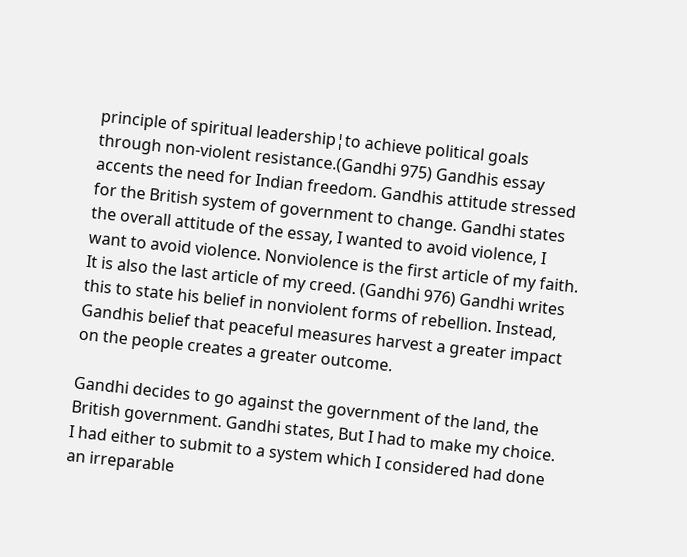principle of spiritual leadership¦to achieve political goals through non-violent resistance.(Gandhi 975) Gandhis essay accents the need for Indian freedom. Gandhis attitude stressed for the British system of government to change. Gandhi states the overall attitude of the essay, I wanted to avoid violence, I want to avoid violence. Nonviolence is the first article of my faith. It is also the last article of my creed. (Gandhi 976) Gandhi writes this to state his belief in nonviolent forms of rebellion. Instead, Gandhis belief that peaceful measures harvest a greater impact on the people creates a greater outcome.

Gandhi decides to go against the government of the land, the British government. Gandhi states, But I had to make my choice. I had either to submit to a system which I considered had done an irreparable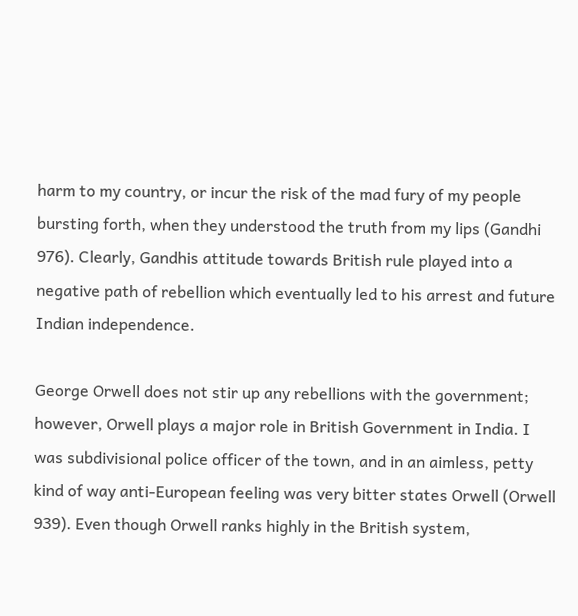harm to my country, or incur the risk of the mad fury of my people bursting forth, when they understood the truth from my lips (Gandhi 976). Clearly, Gandhis attitude towards British rule played into a negative path of rebellion which eventually led to his arrest and future Indian independence.

George Orwell does not stir up any rebellions with the government; however, Orwell plays a major role in British Government in India. I was subdivisional police officer of the town, and in an aimless, petty kind of way anti-European feeling was very bitter states Orwell (Orwell 939). Even though Orwell ranks highly in the British system,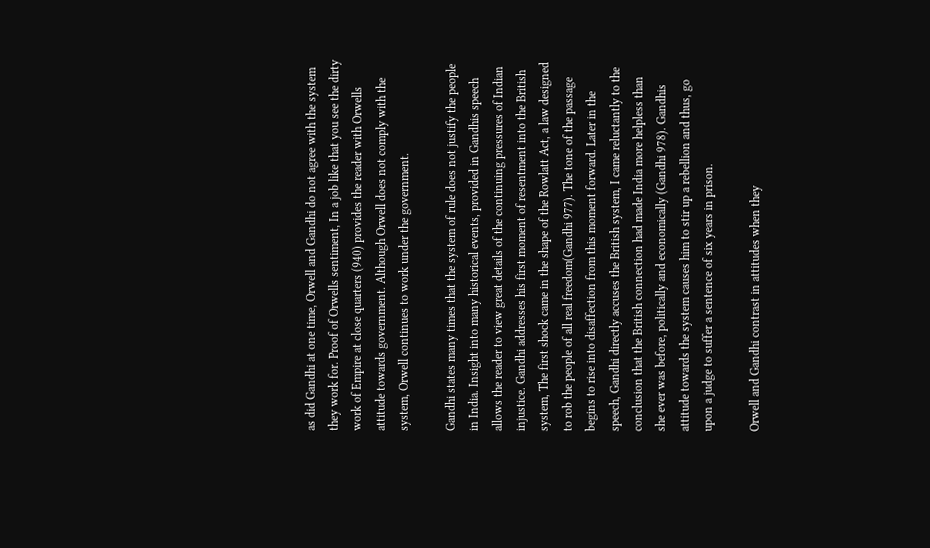as did Gandhi at one time, Orwell and Gandhi do not agree with the system they work for. Proof of Orwells sentiment, In a job like that you see the dirty work of Empire at close quarters (940) provides the reader with Orwells attitude towards government. Although Orwell does not comply with the system, Orwell continues to work under the government.

Gandhi states many times that the system of rule does not justify the people in India. Insight into many historical events, provided in Gandhis speech allows the reader to view great details of the continuing pressures of Indian injustice. Gandhi addresses his first moment of resentment into the British system, The first shock came in the shape of the Rowlatt Act, a law designed to rob the people of all real freedom(Gandhi 977). The tone of the passage begins to rise into disaffection from this moment forward. Later in the speech, Gandhi directly accuses the British system, I came reluctantly to the conclusion that the British connection had made India more helpless than she ever was before, politically and economically (Gandhi 978). Gandhis attitude towards the system causes him to stir up a rebellion and thus, go upon a judge to suffer a sentence of six years in prison.

Orwell and Gandhi contrast in attitudes when they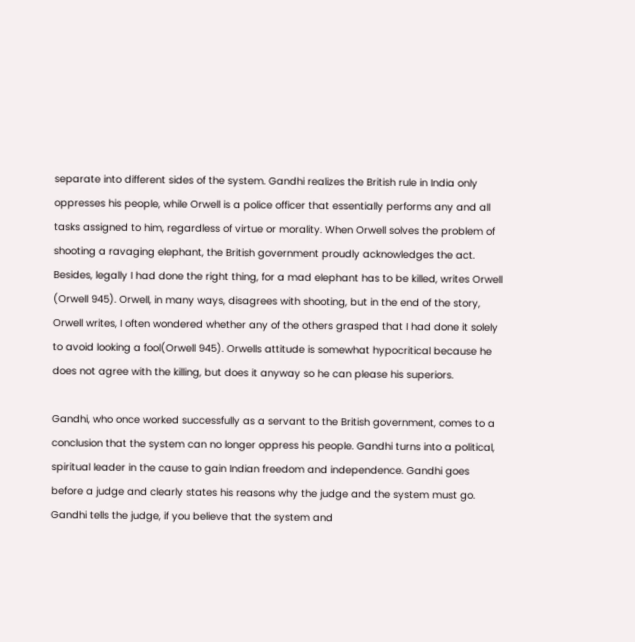separate into different sides of the system. Gandhi realizes the British rule in India only oppresses his people, while Orwell is a police officer that essentially performs any and all tasks assigned to him, regardless of virtue or morality. When Orwell solves the problem of shooting a ravaging elephant, the British government proudly acknowledges the act. Besides, legally I had done the right thing, for a mad elephant has to be killed, writes Orwell (Orwell 945). Orwell, in many ways, disagrees with shooting, but in the end of the story, Orwell writes, I often wondered whether any of the others grasped that I had done it solely to avoid looking a fool(Orwell 945). Orwells attitude is somewhat hypocritical because he does not agree with the killing, but does it anyway so he can please his superiors.

Gandhi, who once worked successfully as a servant to the British government, comes to a conclusion that the system can no longer oppress his people. Gandhi turns into a political, spiritual leader in the cause to gain Indian freedom and independence. Gandhi goes before a judge and clearly states his reasons why the judge and the system must go. Gandhi tells the judge, if you believe that the system and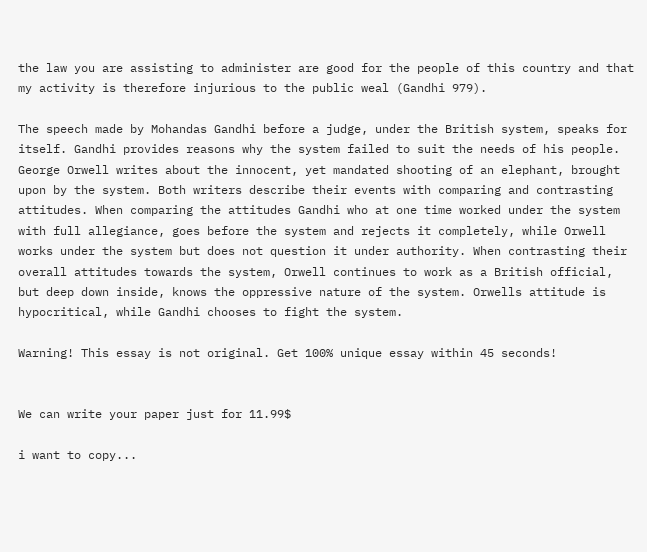the law you are assisting to administer are good for the people of this country and that my activity is therefore injurious to the public weal (Gandhi 979).

The speech made by Mohandas Gandhi before a judge, under the British system, speaks for itself. Gandhi provides reasons why the system failed to suit the needs of his people. George Orwell writes about the innocent, yet mandated shooting of an elephant, brought upon by the system. Both writers describe their events with comparing and contrasting attitudes. When comparing the attitudes Gandhi who at one time worked under the system with full allegiance, goes before the system and rejects it completely, while Orwell works under the system but does not question it under authority. When contrasting their overall attitudes towards the system, Orwell continues to work as a British official, but deep down inside, knows the oppressive nature of the system. Orwells attitude is hypocritical, while Gandhi chooses to fight the system.

Warning! This essay is not original. Get 100% unique essay within 45 seconds!


We can write your paper just for 11.99$

i want to copy...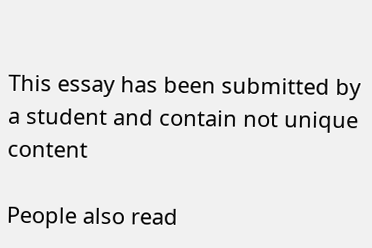This essay has been submitted by a student and contain not unique content

People also read